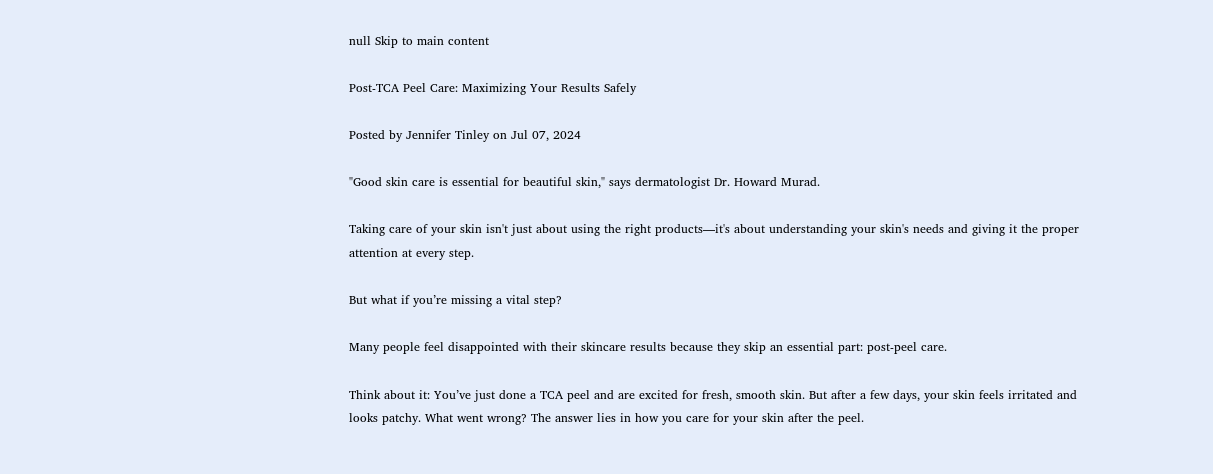null Skip to main content

Post-TCA Peel Care: Maximizing Your Results Safely

Posted by Jennifer Tinley on Jul 07, 2024

"Good skin care is essential for beautiful skin," says dermatologist Dr. Howard Murad.

Taking care of your skin isn't just about using the right products—it's about understanding your skin's needs and giving it the proper attention at every step.

But what if you’re missing a vital step?

Many people feel disappointed with their skincare results because they skip an essential part: post-peel care.

Think about it: You’ve just done a TCA peel and are excited for fresh, smooth skin. But after a few days, your skin feels irritated and looks patchy. What went wrong? The answer lies in how you care for your skin after the peel.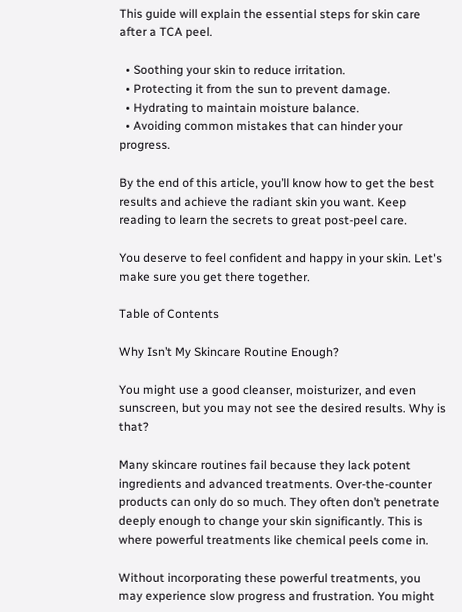This guide will explain the essential steps for skin care after a TCA peel.

  • Soothing your skin to reduce irritation.
  • Protecting it from the sun to prevent damage.
  • Hydrating to maintain moisture balance.
  • Avoiding common mistakes that can hinder your progress.

By the end of this article, you’ll know how to get the best results and achieve the radiant skin you want. Keep reading to learn the secrets to great post-peel care.

You deserve to feel confident and happy in your skin. Let's make sure you get there together.

Table of Contents

Why Isn’t My Skincare Routine Enough?

You might use a good cleanser, moisturizer, and even sunscreen, but you may not see the desired results. Why is that?

Many skincare routines fail because they lack potent ingredients and advanced treatments. Over-the-counter products can only do so much. They often don’t penetrate deeply enough to change your skin significantly. This is where powerful treatments like chemical peels come in.

Without incorporating these powerful treatments, you may experience slow progress and frustration. You might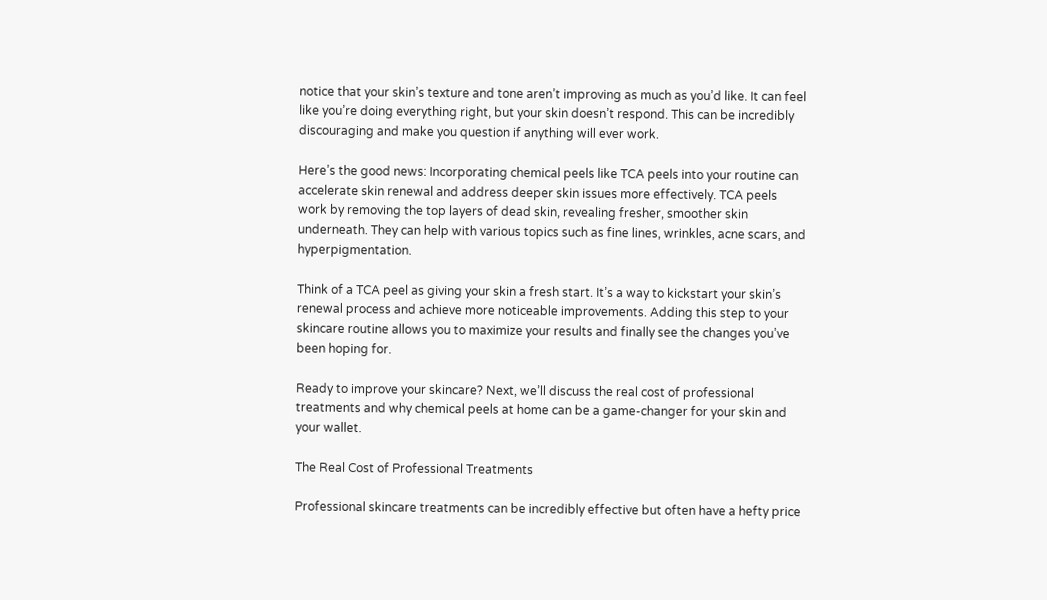notice that your skin’s texture and tone aren’t improving as much as you’d like. It can feel like you’re doing everything right, but your skin doesn’t respond. This can be incredibly discouraging and make you question if anything will ever work.

Here’s the good news: Incorporating chemical peels like TCA peels into your routine can accelerate skin renewal and address deeper skin issues more effectively. TCA peels work by removing the top layers of dead skin, revealing fresher, smoother skin underneath. They can help with various topics such as fine lines, wrinkles, acne scars, and hyperpigmentation.

Think of a TCA peel as giving your skin a fresh start. It’s a way to kickstart your skin’s renewal process and achieve more noticeable improvements. Adding this step to your skincare routine allows you to maximize your results and finally see the changes you’ve been hoping for.

Ready to improve your skincare? Next, we’ll discuss the real cost of professional treatments and why chemical peels at home can be a game-changer for your skin and your wallet.

The Real Cost of Professional Treatments

Professional skincare treatments can be incredibly effective but often have a hefty price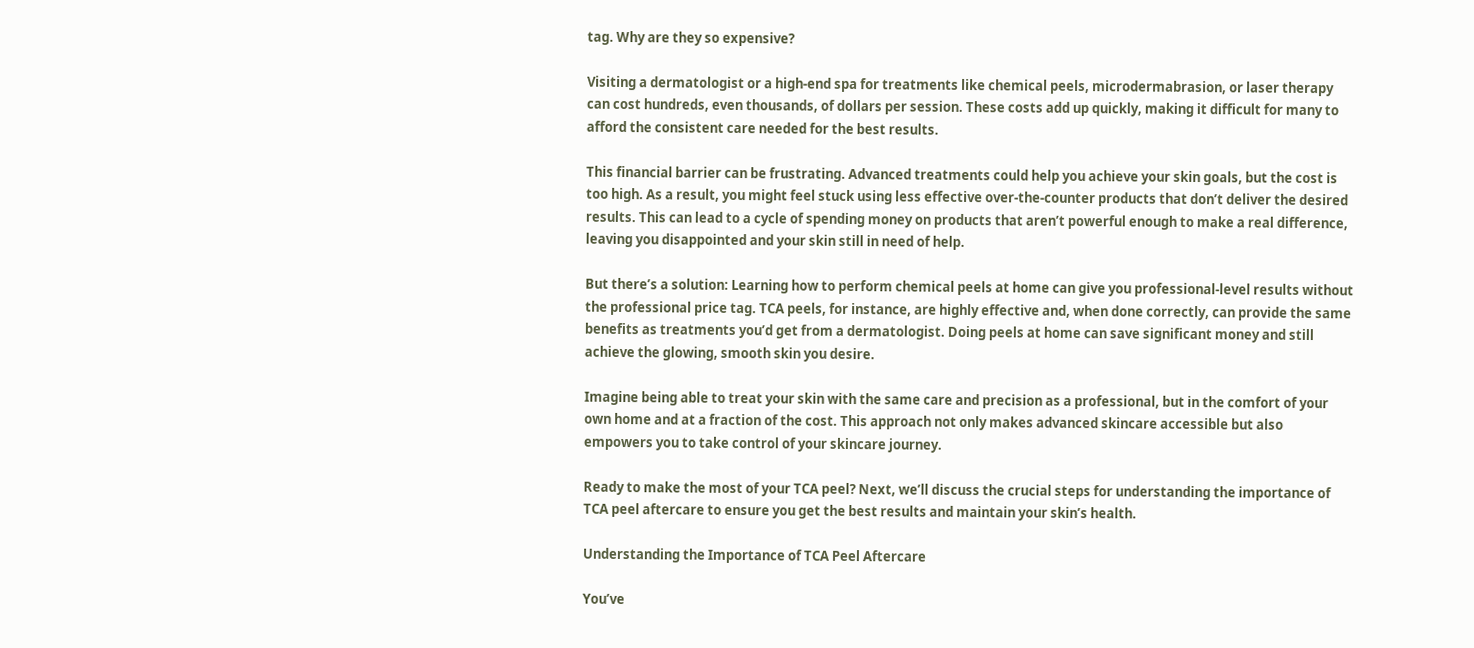tag. Why are they so expensive?

Visiting a dermatologist or a high-end spa for treatments like chemical peels, microdermabrasion, or laser therapy can cost hundreds, even thousands, of dollars per session. These costs add up quickly, making it difficult for many to afford the consistent care needed for the best results.

This financial barrier can be frustrating. Advanced treatments could help you achieve your skin goals, but the cost is too high. As a result, you might feel stuck using less effective over-the-counter products that don’t deliver the desired results. This can lead to a cycle of spending money on products that aren’t powerful enough to make a real difference, leaving you disappointed and your skin still in need of help.

But there’s a solution: Learning how to perform chemical peels at home can give you professional-level results without the professional price tag. TCA peels, for instance, are highly effective and, when done correctly, can provide the same benefits as treatments you’d get from a dermatologist. Doing peels at home can save significant money and still achieve the glowing, smooth skin you desire.

Imagine being able to treat your skin with the same care and precision as a professional, but in the comfort of your own home and at a fraction of the cost. This approach not only makes advanced skincare accessible but also empowers you to take control of your skincare journey.

Ready to make the most of your TCA peel? Next, we’ll discuss the crucial steps for understanding the importance of TCA peel aftercare to ensure you get the best results and maintain your skin’s health.

Understanding the Importance of TCA Peel Aftercare

You’ve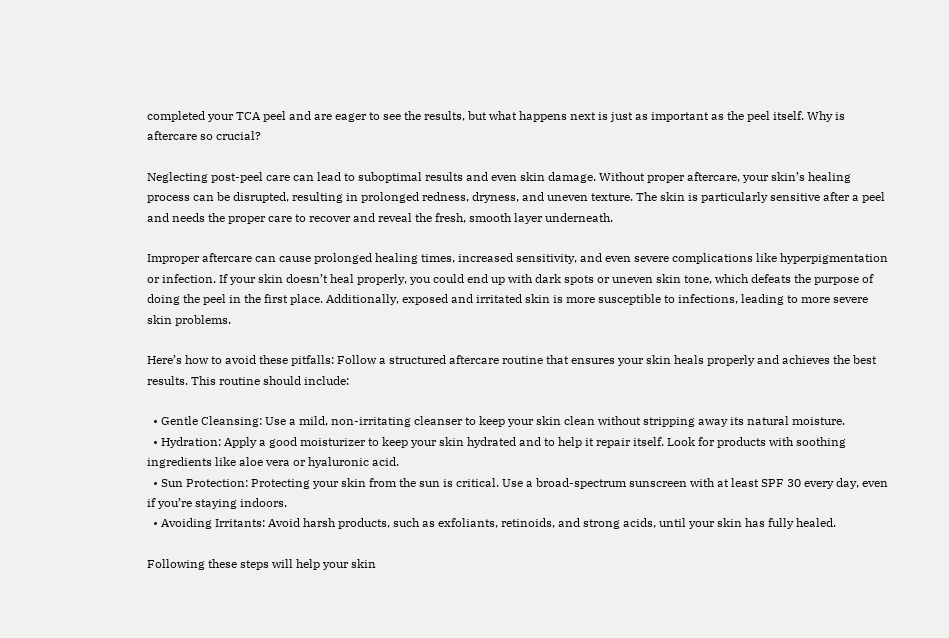completed your TCA peel and are eager to see the results, but what happens next is just as important as the peel itself. Why is aftercare so crucial?

Neglecting post-peel care can lead to suboptimal results and even skin damage. Without proper aftercare, your skin’s healing process can be disrupted, resulting in prolonged redness, dryness, and uneven texture. The skin is particularly sensitive after a peel and needs the proper care to recover and reveal the fresh, smooth layer underneath.

Improper aftercare can cause prolonged healing times, increased sensitivity, and even severe complications like hyperpigmentation or infection. If your skin doesn’t heal properly, you could end up with dark spots or uneven skin tone, which defeats the purpose of doing the peel in the first place. Additionally, exposed and irritated skin is more susceptible to infections, leading to more severe skin problems.

Here’s how to avoid these pitfalls: Follow a structured aftercare routine that ensures your skin heals properly and achieves the best results. This routine should include:

  • Gentle Cleansing: Use a mild, non-irritating cleanser to keep your skin clean without stripping away its natural moisture.
  • Hydration: Apply a good moisturizer to keep your skin hydrated and to help it repair itself. Look for products with soothing ingredients like aloe vera or hyaluronic acid.
  • Sun Protection: Protecting your skin from the sun is critical. Use a broad-spectrum sunscreen with at least SPF 30 every day, even if you’re staying indoors.
  • Avoiding Irritants: Avoid harsh products, such as exfoliants, retinoids, and strong acids, until your skin has fully healed.

Following these steps will help your skin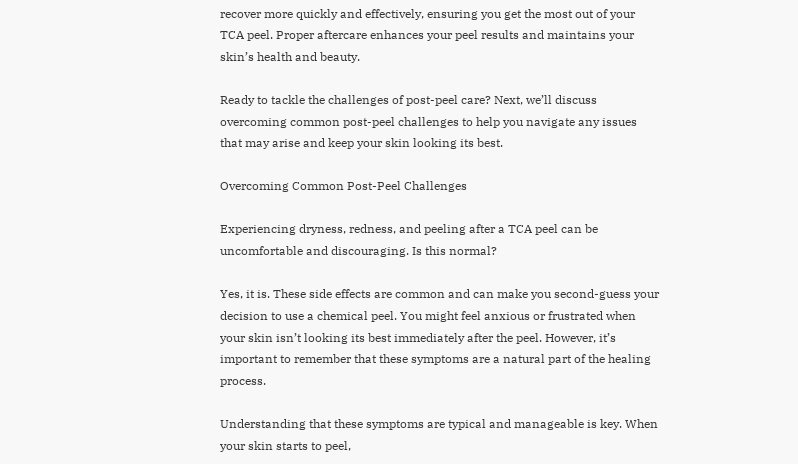recover more quickly and effectively, ensuring you get the most out of your TCA peel. Proper aftercare enhances your peel results and maintains your skin’s health and beauty.

Ready to tackle the challenges of post-peel care? Next, we’ll discuss overcoming common post-peel challenges to help you navigate any issues that may arise and keep your skin looking its best.

Overcoming Common Post-Peel Challenges

Experiencing dryness, redness, and peeling after a TCA peel can be uncomfortable and discouraging. Is this normal?

Yes, it is. These side effects are common and can make you second-guess your decision to use a chemical peel. You might feel anxious or frustrated when your skin isn’t looking its best immediately after the peel. However, it’s important to remember that these symptoms are a natural part of the healing process.

Understanding that these symptoms are typical and manageable is key. When your skin starts to peel,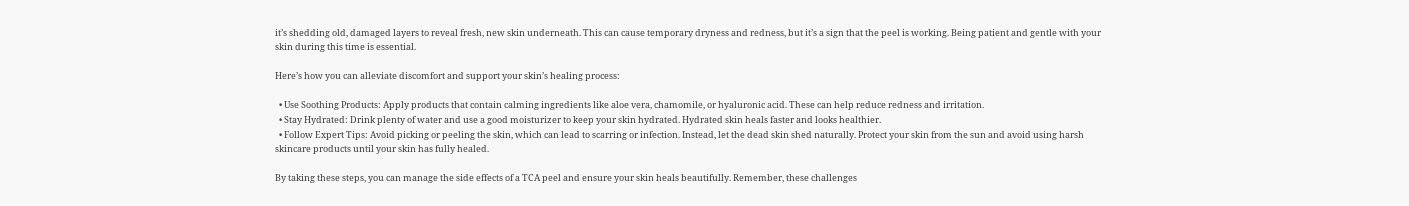it’s shedding old, damaged layers to reveal fresh, new skin underneath. This can cause temporary dryness and redness, but it’s a sign that the peel is working. Being patient and gentle with your skin during this time is essential.

Here’s how you can alleviate discomfort and support your skin’s healing process:

  • Use Soothing Products: Apply products that contain calming ingredients like aloe vera, chamomile, or hyaluronic acid. These can help reduce redness and irritation.
  • Stay Hydrated: Drink plenty of water and use a good moisturizer to keep your skin hydrated. Hydrated skin heals faster and looks healthier.
  • Follow Expert Tips: Avoid picking or peeling the skin, which can lead to scarring or infection. Instead, let the dead skin shed naturally. Protect your skin from the sun and avoid using harsh skincare products until your skin has fully healed.

By taking these steps, you can manage the side effects of a TCA peel and ensure your skin heals beautifully. Remember, these challenges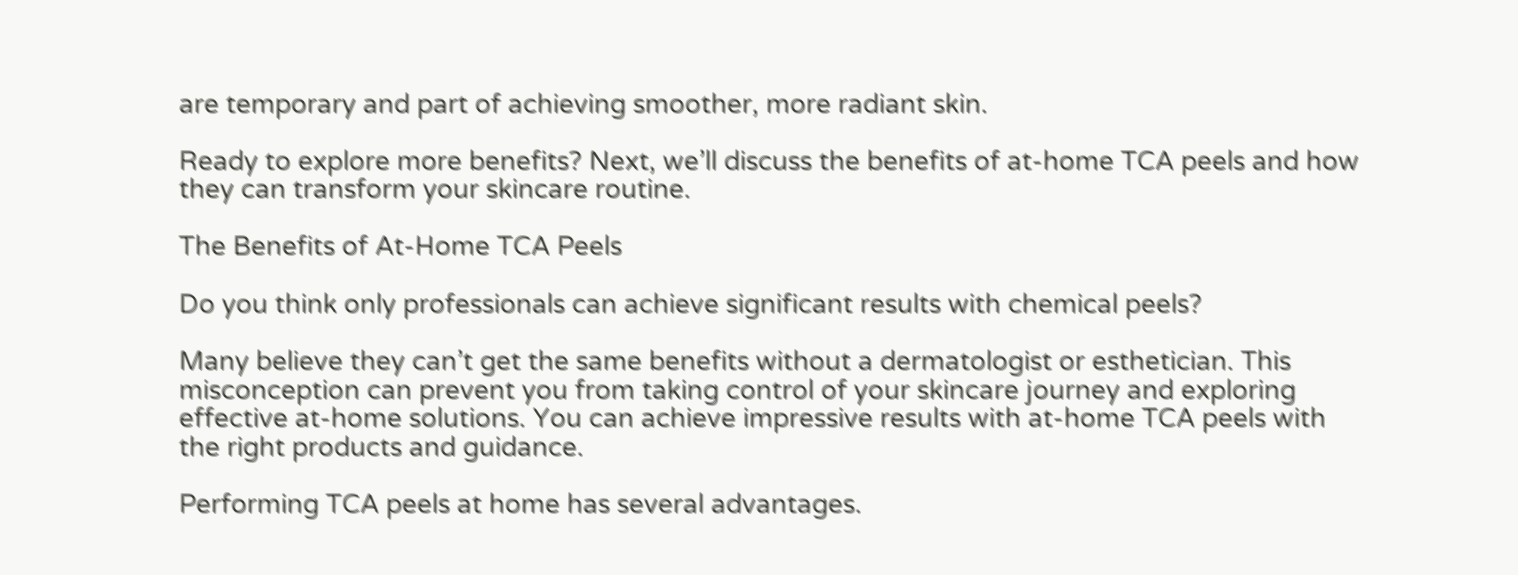are temporary and part of achieving smoother, more radiant skin.

Ready to explore more benefits? Next, we’ll discuss the benefits of at-home TCA peels and how they can transform your skincare routine.

The Benefits of At-Home TCA Peels

Do you think only professionals can achieve significant results with chemical peels?

Many believe they can’t get the same benefits without a dermatologist or esthetician. This misconception can prevent you from taking control of your skincare journey and exploring effective at-home solutions. You can achieve impressive results with at-home TCA peels with the right products and guidance.

Performing TCA peels at home has several advantages.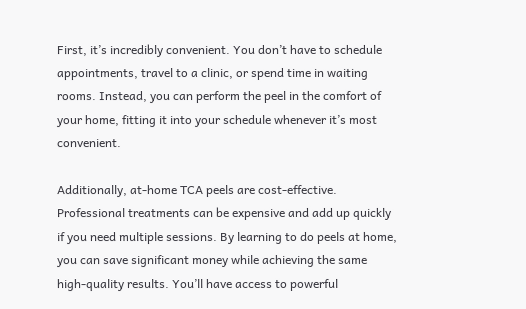First, it’s incredibly convenient. You don’t have to schedule appointments, travel to a clinic, or spend time in waiting rooms. Instead, you can perform the peel in the comfort of your home, fitting it into your schedule whenever it’s most convenient.

Additionally, at-home TCA peels are cost-effective. Professional treatments can be expensive and add up quickly if you need multiple sessions. By learning to do peels at home, you can save significant money while achieving the same high-quality results. You’ll have access to powerful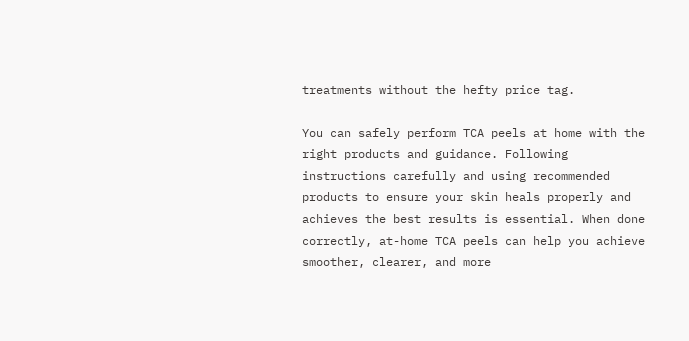treatments without the hefty price tag.

You can safely perform TCA peels at home with the right products and guidance. Following instructions carefully and using recommended products to ensure your skin heals properly and achieves the best results is essential. When done correctly, at-home TCA peels can help you achieve smoother, clearer, and more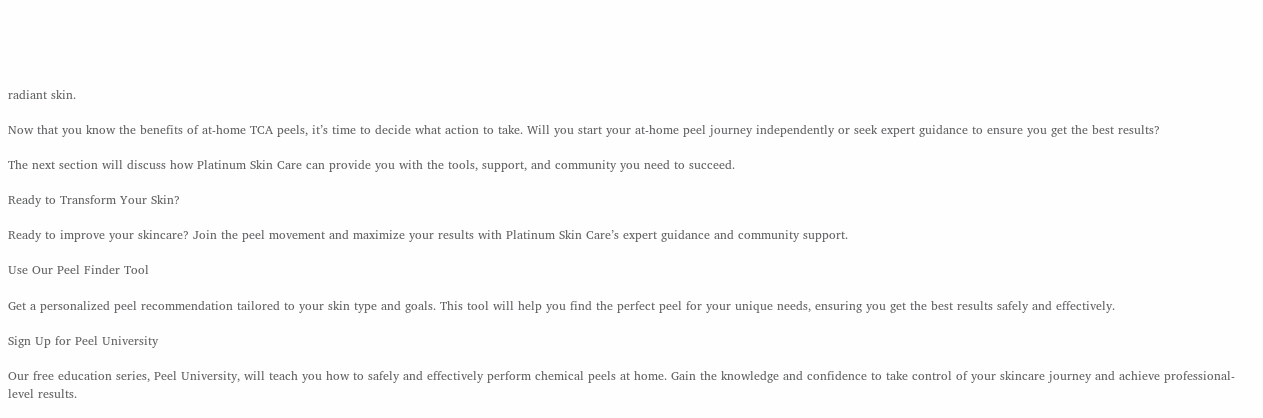radiant skin.

Now that you know the benefits of at-home TCA peels, it’s time to decide what action to take. Will you start your at-home peel journey independently or seek expert guidance to ensure you get the best results?

The next section will discuss how Platinum Skin Care can provide you with the tools, support, and community you need to succeed.

Ready to Transform Your Skin?

Ready to improve your skincare? Join the peel movement and maximize your results with Platinum Skin Care’s expert guidance and community support.

Use Our Peel Finder Tool

Get a personalized peel recommendation tailored to your skin type and goals. This tool will help you find the perfect peel for your unique needs, ensuring you get the best results safely and effectively.

Sign Up for Peel University

Our free education series, Peel University, will teach you how to safely and effectively perform chemical peels at home. Gain the knowledge and confidence to take control of your skincare journey and achieve professional-level results.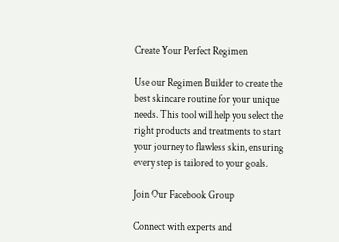Create Your Perfect Regimen

Use our Regimen Builder to create the best skincare routine for your unique needs. This tool will help you select the right products and treatments to start your journey to flawless skin, ensuring every step is tailored to your goals.

Join Our Facebook Group

Connect with experts and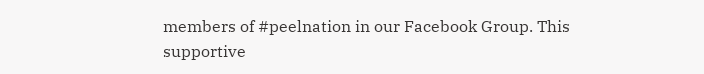members of #peelnation in our Facebook Group. This supportive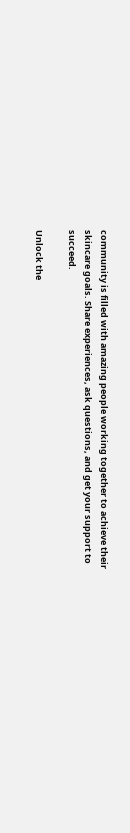community is filled with amazing people working together to achieve their skincare goals. Share experiences, ask questions, and get your support to succeed.

Unlock the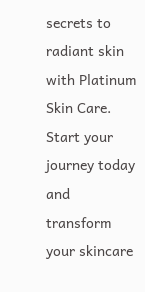secrets to radiant skin with Platinum Skin Care. Start your journey today and transform your skincare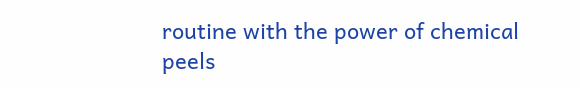routine with the power of chemical peels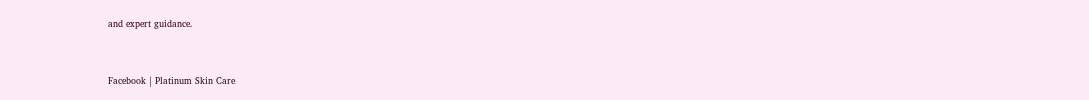and expert guidance.


Facebook | Platinum Skin Care